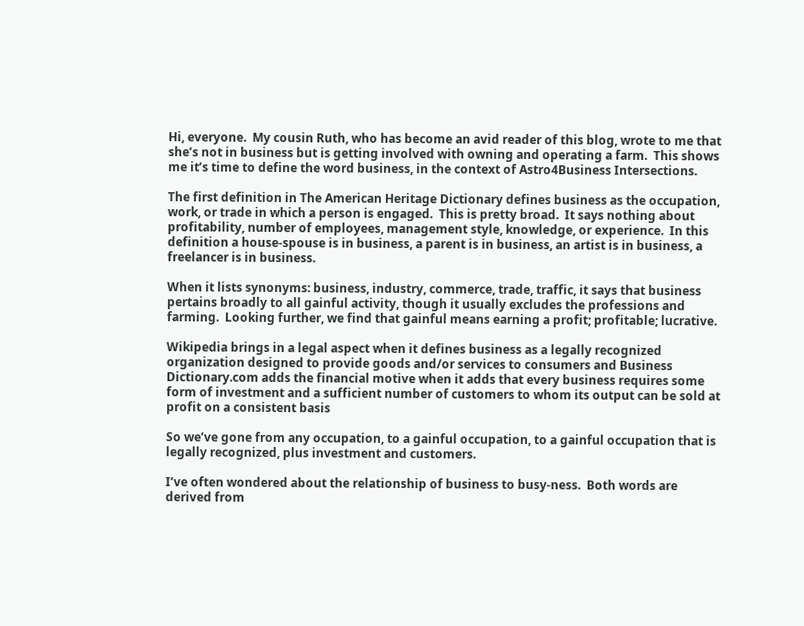Hi, everyone.  My cousin Ruth, who has become an avid reader of this blog, wrote to me that she’s not in business but is getting involved with owning and operating a farm.  This shows me it’s time to define the word business, in the context of Astro4Business Intersections.

The first definition in The American Heritage Dictionary defines business as the occupation, work, or trade in which a person is engaged.  This is pretty broad.  It says nothing about profitability, number of employees, management style, knowledge, or experience.  In this definition a house-spouse is in business, a parent is in business, an artist is in business, a freelancer is in business.

When it lists synonyms: business, industry, commerce, trade, traffic, it says that business pertains broadly to all gainful activity, though it usually excludes the professions and farming.  Looking further, we find that gainful means earning a profit; profitable; lucrative.

Wikipedia brings in a legal aspect when it defines business as a legally recognized organization designed to provide goods and/or services to consumers and Business Dictionary.com adds the financial motive when it adds that every business requires some form of investment and a sufficient number of customers to whom its output can be sold at profit on a consistent basis

So we’ve gone from any occupation, to a gainful occupation, to a gainful occupation that is legally recognized, plus investment and customers.

I’ve often wondered about the relationship of business to busy-ness.  Both words are derived from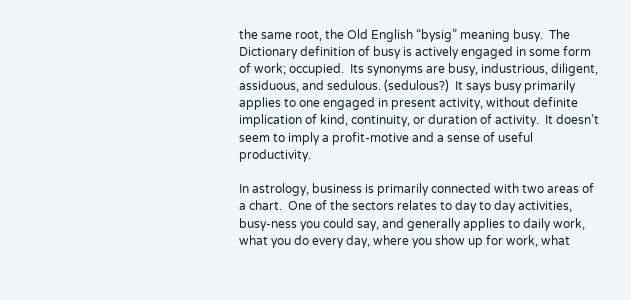the same root, the Old English “bysig” meaning busy.  The Dictionary definition of busy is actively engaged in some form of work; occupied.  Its synonyms are busy, industrious, diligent, assiduous, and sedulous. (sedulous?)  It says busy primarily applies to one engaged in present activity, without definite implication of kind, continuity, or duration of activity.  It doesn’t seem to imply a profit-motive and a sense of useful productivity.

In astrology, business is primarily connected with two areas of a chart.  One of the sectors relates to day to day activities, busy-ness you could say, and generally applies to daily work, what you do every day, where you show up for work, what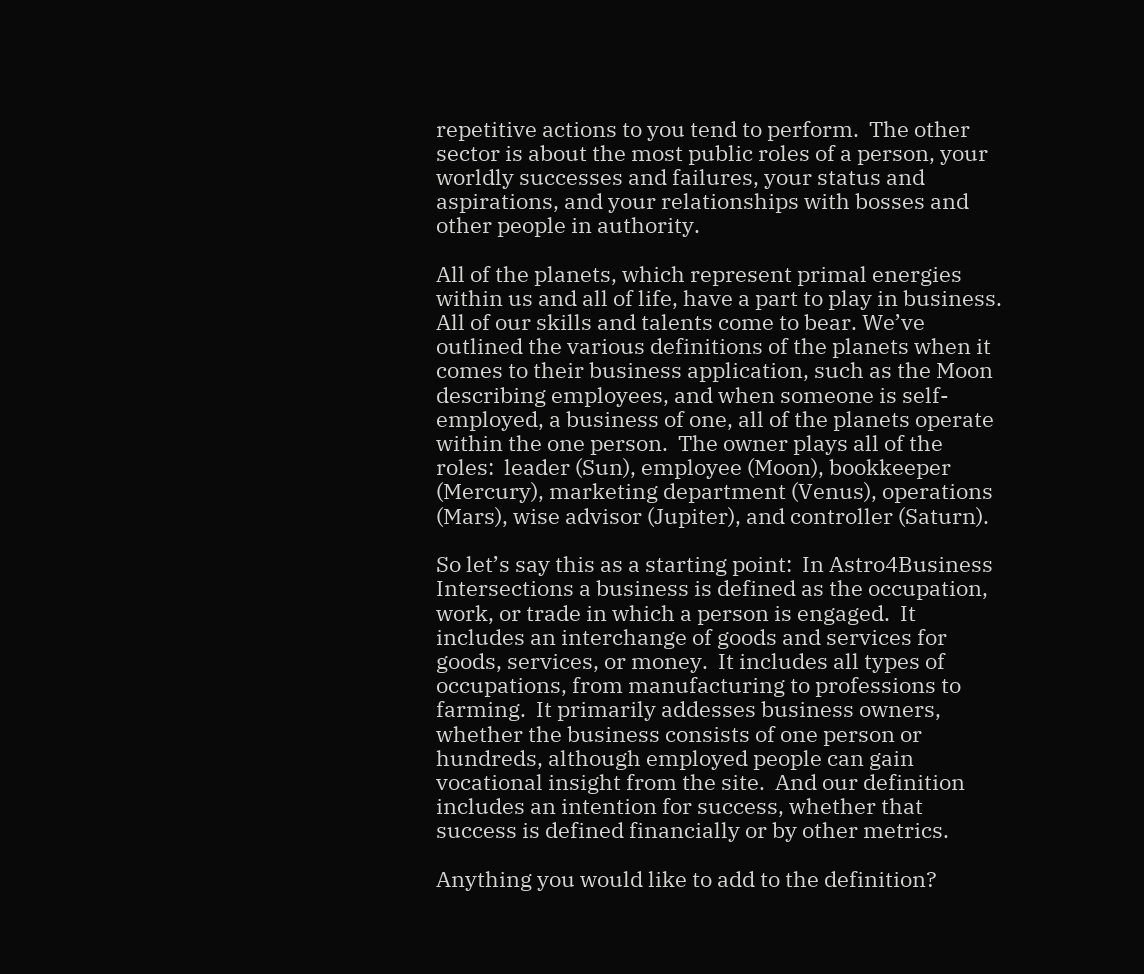repetitive actions to you tend to perform.  The other sector is about the most public roles of a person, your worldly successes and failures, your status and aspirations, and your relationships with bosses and other people in authority.

All of the planets, which represent primal energies within us and all of life, have a part to play in business.  All of our skills and talents come to bear. We’ve outlined the various definitions of the planets when it comes to their business application, such as the Moon describing employees, and when someone is self-employed, a business of one, all of the planets operate within the one person.  The owner plays all of the roles:  leader (Sun), employee (Moon), bookkeeper (Mercury), marketing department (Venus), operations (Mars), wise advisor (Jupiter), and controller (Saturn).

So let’s say this as a starting point:  In Astro4Business Intersections a business is defined as the occupation, work, or trade in which a person is engaged.  It includes an interchange of goods and services for goods, services, or money.  It includes all types of occupations, from manufacturing to professions to farming.  It primarily addesses business owners, whether the business consists of one person or hundreds, although employed people can gain vocational insight from the site.  And our definition includes an intention for success, whether that success is defined financially or by other metrics.

Anything you would like to add to the definition?